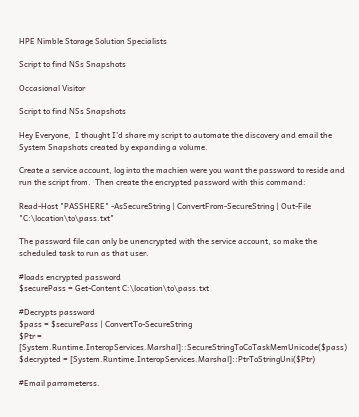HPE Nimble Storage Solution Specialists

Script to find NSs Snapshots

Occasional Visitor

Script to find NSs Snapshots

Hey Everyone,  I thought I'd share my script to automate the discovery and email the System Snapshots created by expanding a volume.

Create a service account, log into the machien were you want the password to reside and run the script from.  Then create the encrypted password with this command:

Read-Host "PASSHERE" -AsSecureString | ConvertFrom-SecureString | Out-File "C:\location\to\pass.txt"

The password file can only be unencrypted with the service account, so make the scheduled task to run as that user.

#loads encrypted password
$securePass = Get-Content C:\location\to\pass.txt

#Decrypts password
$pass = $securePass | ConvertTo-SecureString
$Ptr = [System.Runtime.InteropServices.Marshal]::SecureStringToCoTaskMemUnicode($pass)
$decrypted = [System.Runtime.InteropServices.Marshal]::PtrToStringUni($Ptr)

#Email parrameterss.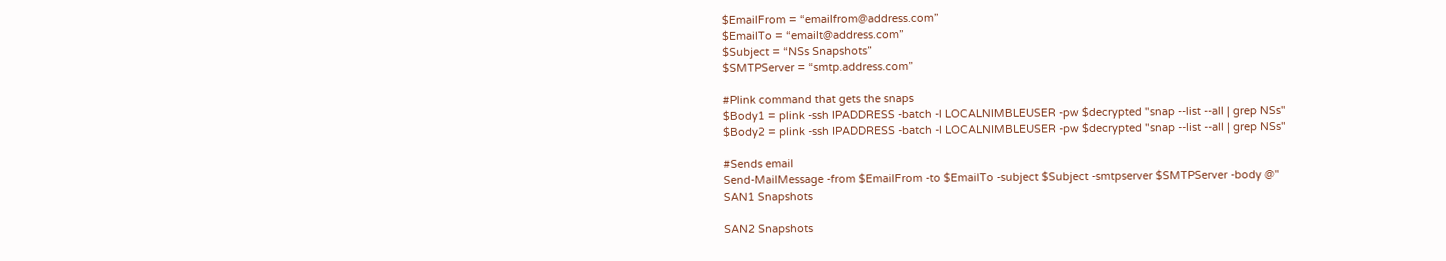$EmailFrom = “emailfrom@address.com”
$EmailTo = “emailt@address.com”
$Subject = “NSs Snapshots”
$SMTPServer = “smtp.address.com”

#Plink command that gets the snaps
$Body1 = plink -ssh IPADDRESS -batch -l LOCALNIMBLEUSER -pw $decrypted "snap --list --all | grep NSs"
$Body2 = plink -ssh IPADDRESS -batch -l LOCALNIMBLEUSER -pw $decrypted "snap --list --all | grep NSs"

#Sends email
Send-MailMessage -from $EmailFrom -to $EmailTo -subject $Subject -smtpserver $SMTPServer -body @"
SAN1 Snapshots

SAN2 Snapshots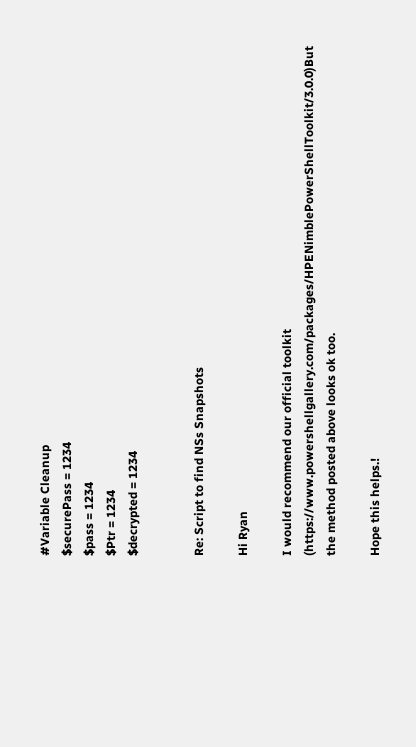#Variable Cleanup
$securePass = 1234
$pass = 1234
$Ptr = 1234
$decrypted = 1234


Re: Script to find NSs Snapshots

Hi Ryan

I would recommend our official toolkit (https://www.powershellgallery.com/packages/HPENimblePowerShellToolkit/3.0.0)But the method posted above looks ok too.

Hope this helps.!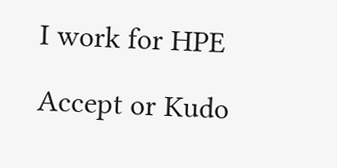I work for HPE

Accept or Kudo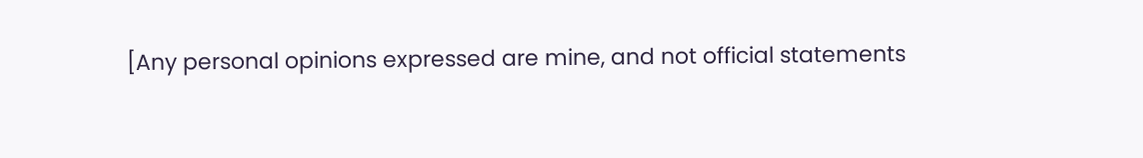[Any personal opinions expressed are mine, and not official statements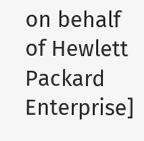on behalf of Hewlett Packard Enterprise]